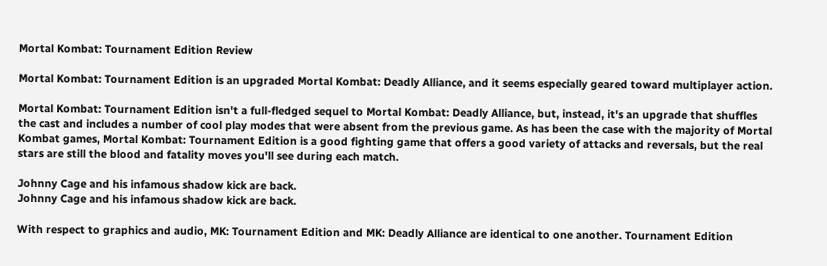Mortal Kombat: Tournament Edition Review

Mortal Kombat: Tournament Edition is an upgraded Mortal Kombat: Deadly Alliance, and it seems especially geared toward multiplayer action.

Mortal Kombat: Tournament Edition isn't a full-fledged sequel to Mortal Kombat: Deadly Alliance, but, instead, it's an upgrade that shuffles the cast and includes a number of cool play modes that were absent from the previous game. As has been the case with the majority of Mortal Kombat games, Mortal Kombat: Tournament Edition is a good fighting game that offers a good variety of attacks and reversals, but the real stars are still the blood and fatality moves you'll see during each match.

Johnny Cage and his infamous shadow kick are back.
Johnny Cage and his infamous shadow kick are back.

With respect to graphics and audio, MK: Tournament Edition and MK: Deadly Alliance are identical to one another. Tournament Edition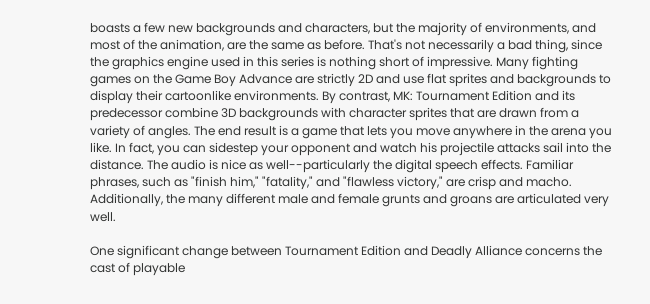boasts a few new backgrounds and characters, but the majority of environments, and most of the animation, are the same as before. That's not necessarily a bad thing, since the graphics engine used in this series is nothing short of impressive. Many fighting games on the Game Boy Advance are strictly 2D and use flat sprites and backgrounds to display their cartoonlike environments. By contrast, MK: Tournament Edition and its predecessor combine 3D backgrounds with character sprites that are drawn from a variety of angles. The end result is a game that lets you move anywhere in the arena you like. In fact, you can sidestep your opponent and watch his projectile attacks sail into the distance. The audio is nice as well--particularly the digital speech effects. Familiar phrases, such as "finish him," "fatality," and "flawless victory," are crisp and macho. Additionally, the many different male and female grunts and groans are articulated very well.

One significant change between Tournament Edition and Deadly Alliance concerns the cast of playable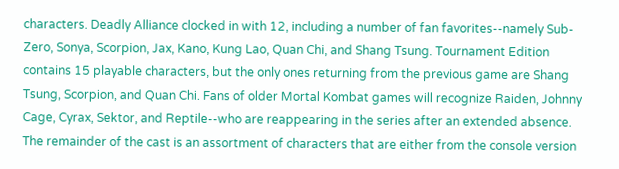characters. Deadly Alliance clocked in with 12, including a number of fan favorites--namely Sub-Zero, Sonya, Scorpion, Jax, Kano, Kung Lao, Quan Chi, and Shang Tsung. Tournament Edition contains 15 playable characters, but the only ones returning from the previous game are Shang Tsung, Scorpion, and Quan Chi. Fans of older Mortal Kombat games will recognize Raiden, Johnny Cage, Cyrax, Sektor, and Reptile--who are reappearing in the series after an extended absence. The remainder of the cast is an assortment of characters that are either from the console version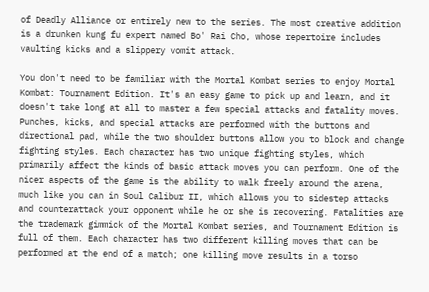of Deadly Alliance or entirely new to the series. The most creative addition is a drunken kung fu expert named Bo' Rai Cho, whose repertoire includes vaulting kicks and a slippery vomit attack.

You don't need to be familiar with the Mortal Kombat series to enjoy Mortal Kombat: Tournament Edition. It's an easy game to pick up and learn, and it doesn't take long at all to master a few special attacks and fatality moves. Punches, kicks, and special attacks are performed with the buttons and directional pad, while the two shoulder buttons allow you to block and change fighting styles. Each character has two unique fighting styles, which primarily affect the kinds of basic attack moves you can perform. One of the nicer aspects of the game is the ability to walk freely around the arena, much like you can in Soul Calibur II, which allows you to sidestep attacks and counterattack your opponent while he or she is recovering. Fatalities are the trademark gimmick of the Mortal Kombat series, and Tournament Edition is full of them. Each character has two different killing moves that can be performed at the end of a match; one killing move results in a torso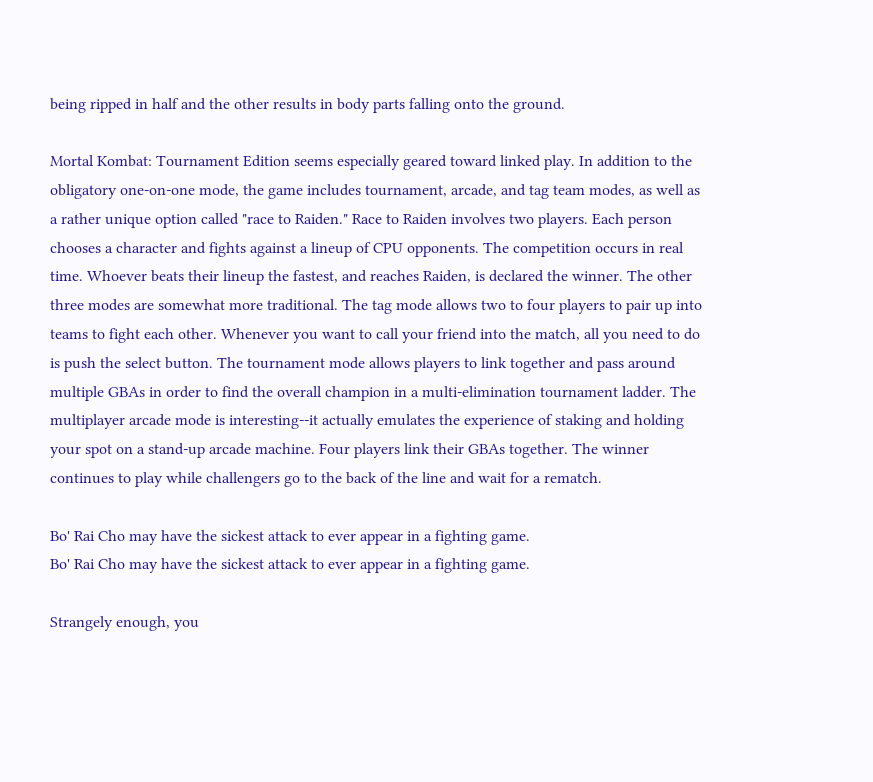being ripped in half and the other results in body parts falling onto the ground.

Mortal Kombat: Tournament Edition seems especially geared toward linked play. In addition to the obligatory one-on-one mode, the game includes tournament, arcade, and tag team modes, as well as a rather unique option called "race to Raiden." Race to Raiden involves two players. Each person chooses a character and fights against a lineup of CPU opponents. The competition occurs in real time. Whoever beats their lineup the fastest, and reaches Raiden, is declared the winner. The other three modes are somewhat more traditional. The tag mode allows two to four players to pair up into teams to fight each other. Whenever you want to call your friend into the match, all you need to do is push the select button. The tournament mode allows players to link together and pass around multiple GBAs in order to find the overall champion in a multi-elimination tournament ladder. The multiplayer arcade mode is interesting--it actually emulates the experience of staking and holding your spot on a stand-up arcade machine. Four players link their GBAs together. The winner continues to play while challengers go to the back of the line and wait for a rematch.

Bo' Rai Cho may have the sickest attack to ever appear in a fighting game.
Bo' Rai Cho may have the sickest attack to ever appear in a fighting game.

Strangely enough, you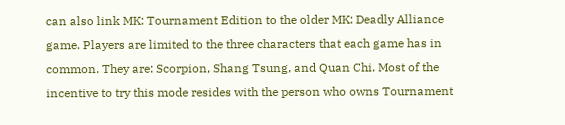can also link MK: Tournament Edition to the older MK: Deadly Alliance game. Players are limited to the three characters that each game has in common. They are: Scorpion, Shang Tsung, and Quan Chi. Most of the incentive to try this mode resides with the person who owns Tournament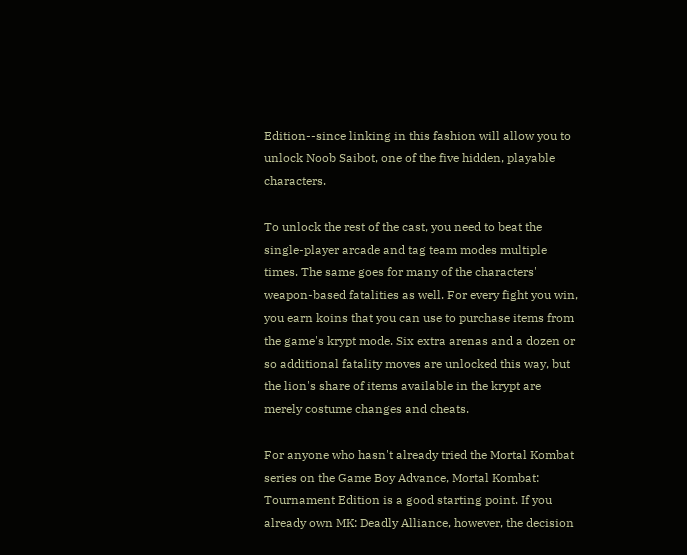Edition--since linking in this fashion will allow you to unlock Noob Saibot, one of the five hidden, playable characters.

To unlock the rest of the cast, you need to beat the single-player arcade and tag team modes multiple times. The same goes for many of the characters' weapon-based fatalities as well. For every fight you win, you earn koins that you can use to purchase items from the game's krypt mode. Six extra arenas and a dozen or so additional fatality moves are unlocked this way, but the lion's share of items available in the krypt are merely costume changes and cheats.

For anyone who hasn't already tried the Mortal Kombat series on the Game Boy Advance, Mortal Kombat: Tournament Edition is a good starting point. If you already own MK: Deadly Alliance, however, the decision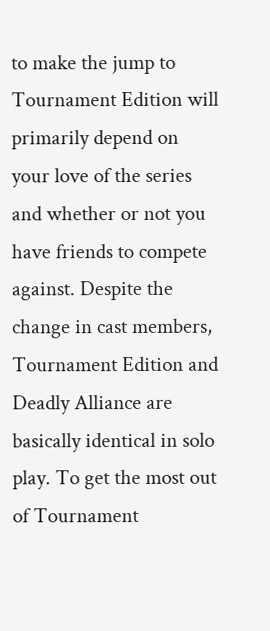to make the jump to Tournament Edition will primarily depend on your love of the series and whether or not you have friends to compete against. Despite the change in cast members, Tournament Edition and Deadly Alliance are basically identical in solo play. To get the most out of Tournament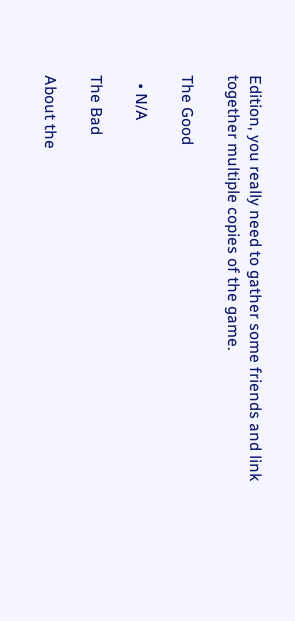Edition, you really need to gather some friends and link together multiple copies of the game.

The Good

  • N/A

The Bad

About the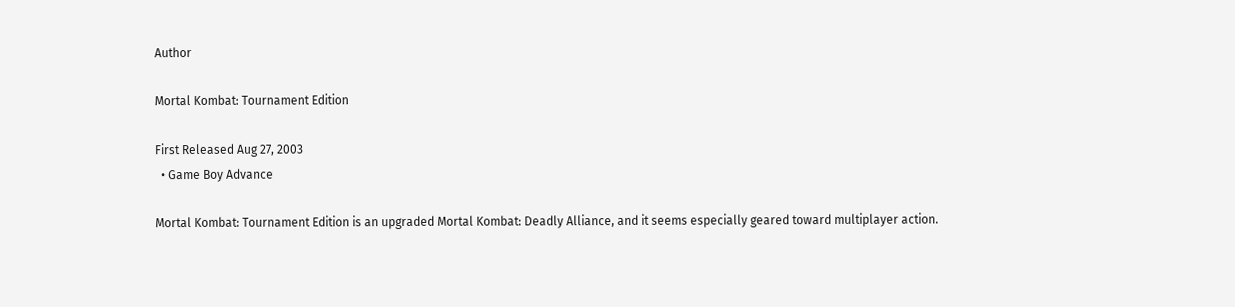Author

Mortal Kombat: Tournament Edition

First Released Aug 27, 2003
  • Game Boy Advance

Mortal Kombat: Tournament Edition is an upgraded Mortal Kombat: Deadly Alliance, and it seems especially geared toward multiplayer action.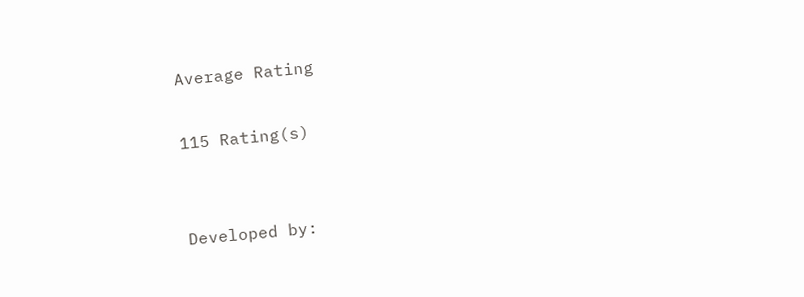Average Rating

115 Rating(s)


Developed by: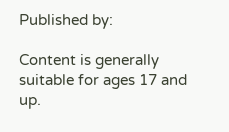Published by:

Content is generally suitable for ages 17 and up.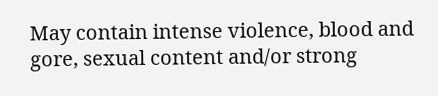May contain intense violence, blood and gore, sexual content and/or strong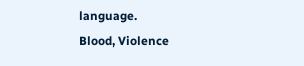language.
Blood, Violence